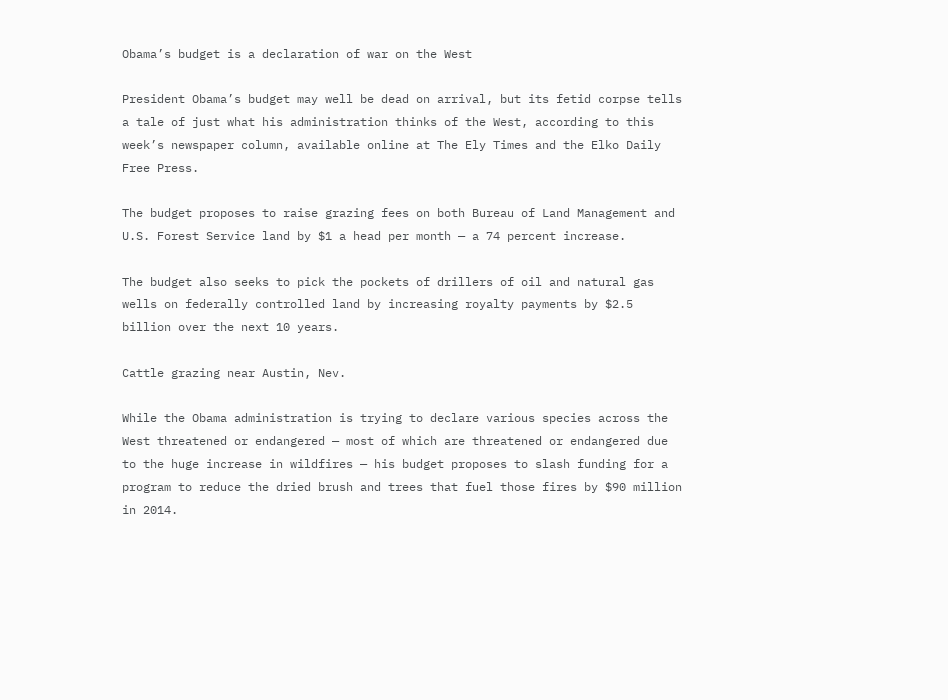Obama’s budget is a declaration of war on the West

President Obama’s budget may well be dead on arrival, but its fetid corpse tells a tale of just what his administration thinks of the West, according to this week’s newspaper column, available online at The Ely Times and the Elko Daily Free Press.

The budget proposes to raise grazing fees on both Bureau of Land Management and U.S. Forest Service land by $1 a head per month — a 74 percent increase.

The budget also seeks to pick the pockets of drillers of oil and natural gas wells on federally controlled land by increasing royalty payments by $2.5 billion over the next 10 years.

Cattle grazing near Austin, Nev.

While the Obama administration is trying to declare various species across the West threatened or endangered — most of which are threatened or endangered due to the huge increase in wildfires — his budget proposes to slash funding for a program to reduce the dried brush and trees that fuel those fires by $90 million in 2014.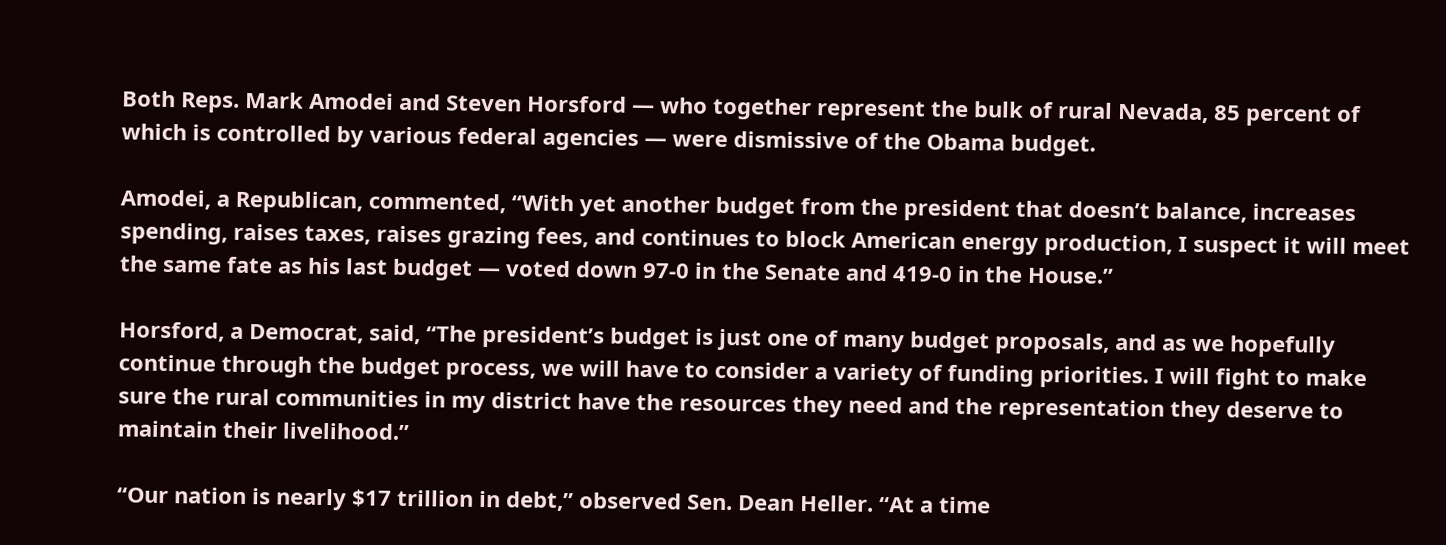Both Reps. Mark Amodei and Steven Horsford — who together represent the bulk of rural Nevada, 85 percent of which is controlled by various federal agencies — were dismissive of the Obama budget.

Amodei, a Republican, commented, “With yet another budget from the president that doesn’t balance, increases spending, raises taxes, raises grazing fees, and continues to block American energy production, I suspect it will meet the same fate as his last budget — voted down 97-0 in the Senate and 419-0 in the House.”

Horsford, a Democrat, said, “The president’s budget is just one of many budget proposals, and as we hopefully continue through the budget process, we will have to consider a variety of funding priorities. I will fight to make sure the rural communities in my district have the resources they need and the representation they deserve to maintain their livelihood.”

“Our nation is nearly $17 trillion in debt,” observed Sen. Dean Heller. “At a time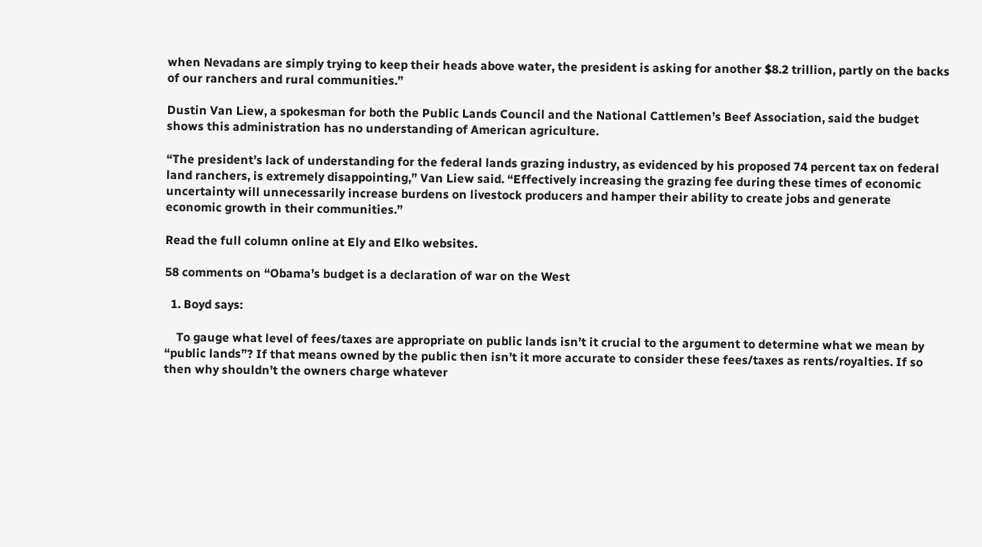when Nevadans are simply trying to keep their heads above water, the president is asking for another $8.2 trillion, partly on the backs of our ranchers and rural communities.”

Dustin Van Liew, a spokesman for both the Public Lands Council and the National Cattlemen’s Beef Association, said the budget shows this administration has no understanding of American agriculture.

“The president’s lack of understanding for the federal lands grazing industry, as evidenced by his proposed 74 percent tax on federal land ranchers, is extremely disappointing,” Van Liew said. “Effectively increasing the grazing fee during these times of economic uncertainty will unnecessarily increase burdens on livestock producers and hamper their ability to create jobs and generate economic growth in their communities.”

Read the full column online at Ely and Elko websites.

58 comments on “Obama’s budget is a declaration of war on the West

  1. Boyd says:

    To gauge what level of fees/taxes are appropriate on public lands isn’t it crucial to the argument to determine what we mean by “public lands”? If that means owned by the public then isn’t it more accurate to consider these fees/taxes as rents/royalties. If so then why shouldn’t the owners charge whatever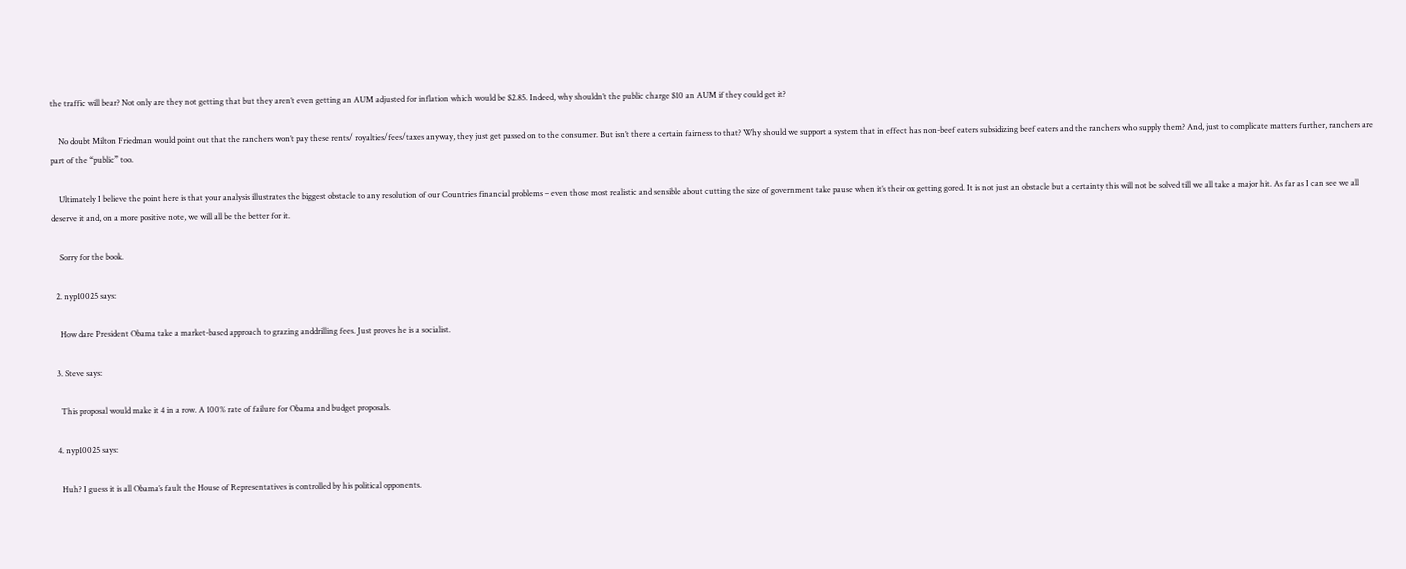the traffic will bear? Not only are they not getting that but they aren’t even getting an AUM adjusted for inflation which would be $2.85. Indeed, why shouldn’t the public charge $10 an AUM if they could get it?

    No doubt Milton Friedman would point out that the ranchers won’t pay these rents/ royalties/fees/taxes anyway, they just get passed on to the consumer. But isn’t there a certain fairness to that? Why should we support a system that in effect has non-beef eaters subsidizing beef eaters and the ranchers who supply them? And, just to complicate matters further, ranchers are part of the “public” too.

    Ultimately I believe the point here is that your analysis illustrates the biggest obstacle to any resolution of our Countries financial problems – even those most realistic and sensible about cutting the size of government take pause when it’s their ox getting gored. It is not just an obstacle but a certainty this will not be solved till we all take a major hit. As far as I can see we all deserve it and, on a more positive note, we will all be the better for it.

    Sorry for the book.

  2. nyp10025 says:

    How dare President Obama take a market-based approach to grazing anddrilling fees. Just proves he is a socialist.

  3. Steve says:

    This proposal would make it 4 in a row. A 100% rate of failure for Obama and budget proposals.

  4. nyp10025 says:

    Huh? I guess it is all Obama’s fault the House of Representatives is controlled by his political opponents.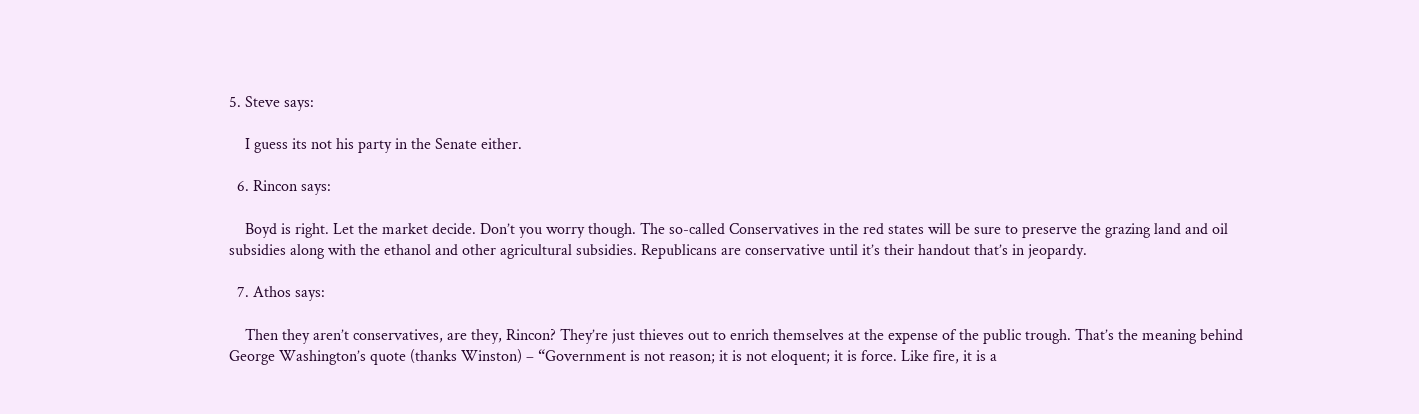5. Steve says:

    I guess its not his party in the Senate either.

  6. Rincon says:

    Boyd is right. Let the market decide. Don’t you worry though. The so-called Conservatives in the red states will be sure to preserve the grazing land and oil subsidies along with the ethanol and other agricultural subsidies. Republicans are conservative until it’s their handout that’s in jeopardy.

  7. Athos says:

    Then they aren’t conservatives, are they, Rincon? They’re just thieves out to enrich themselves at the expense of the public trough. That’s the meaning behind George Washington’s quote (thanks Winston) – “Government is not reason; it is not eloquent; it is force. Like fire, it is a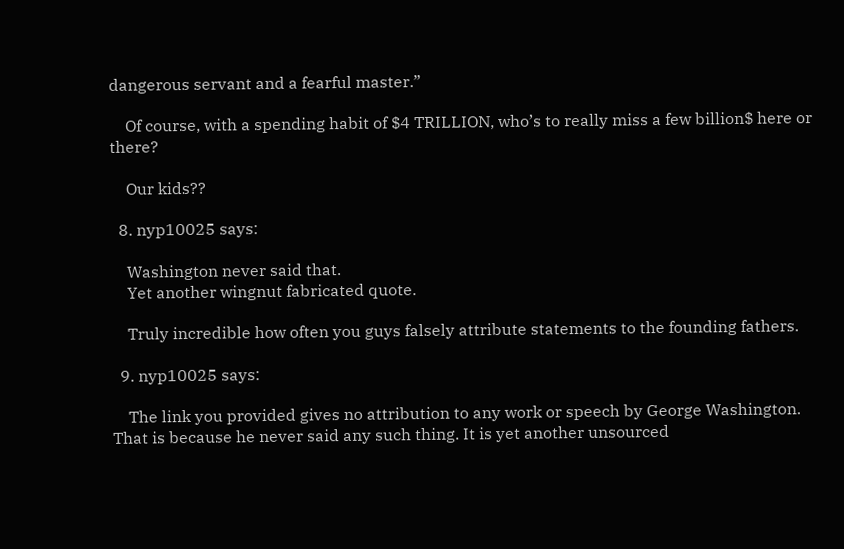dangerous servant and a fearful master.”

    Of course, with a spending habit of $4 TRILLION, who’s to really miss a few billion$ here or there?

    Our kids??

  8. nyp10025 says:

    Washington never said that.
    Yet another wingnut fabricated quote.

    Truly incredible how often you guys falsely attribute statements to the founding fathers.

  9. nyp10025 says:

    The link you provided gives no attribution to any work or speech by George Washington. That is because he never said any such thing. It is yet another unsourced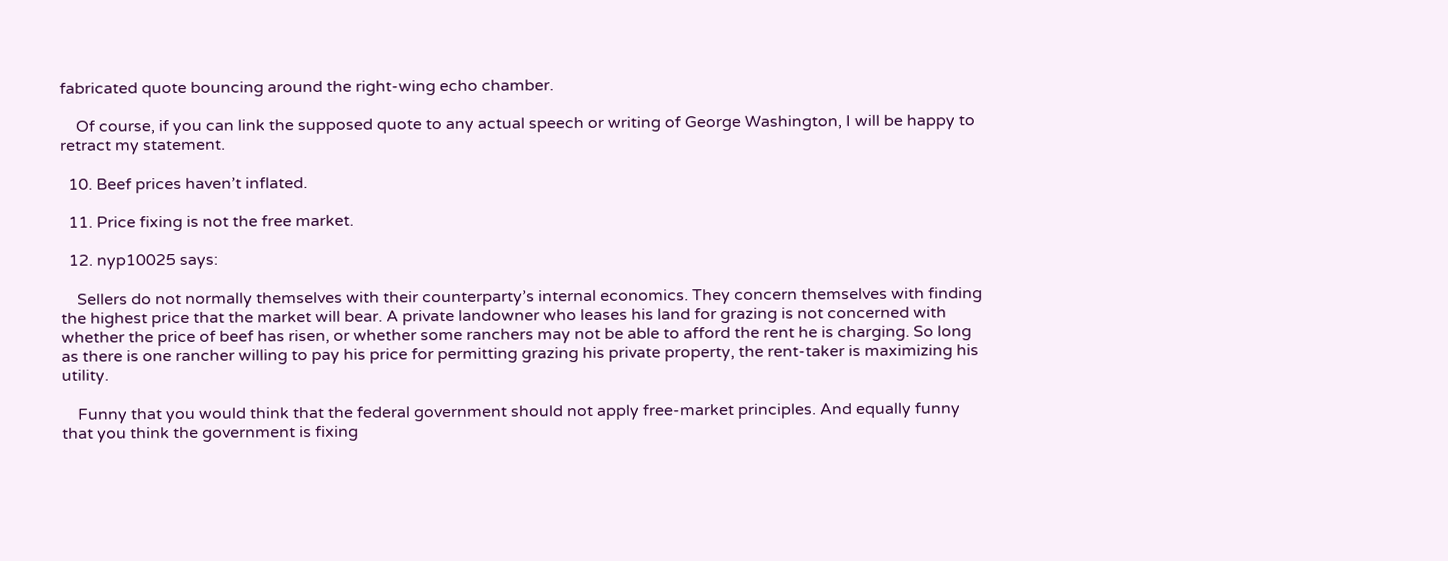fabricated quote bouncing around the right-wing echo chamber.

    Of course, if you can link the supposed quote to any actual speech or writing of George Washington, I will be happy to retract my statement.

  10. Beef prices haven’t inflated.

  11. Price fixing is not the free market.

  12. nyp10025 says:

    Sellers do not normally themselves with their counterparty’s internal economics. They concern themselves with finding the highest price that the market will bear. A private landowner who leases his land for grazing is not concerned with whether the price of beef has risen, or whether some ranchers may not be able to afford the rent he is charging. So long as there is one rancher willing to pay his price for permitting grazing his private property, the rent-taker is maximizing his utility.

    Funny that you would think that the federal government should not apply free-market principles. And equally funny that you think the government is fixing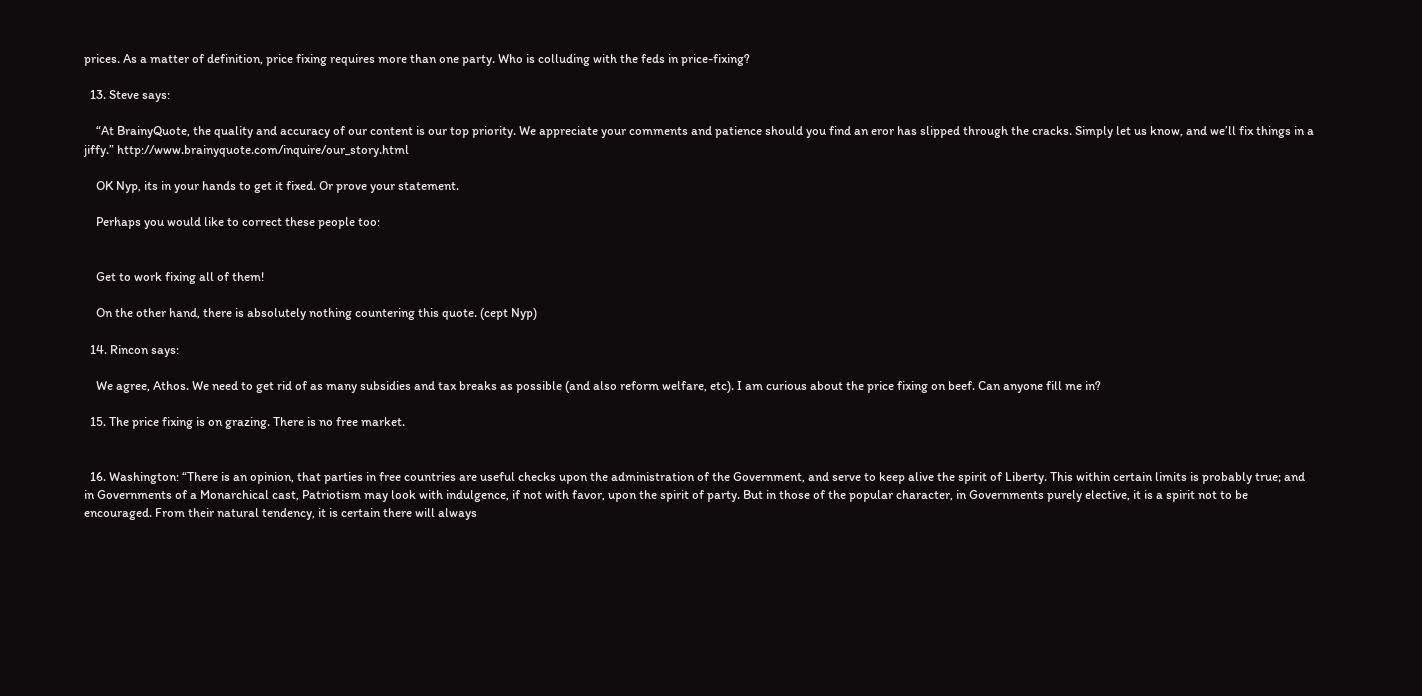prices. As a matter of definition, price fixing requires more than one party. Who is colluding with the feds in price-fixing?

  13. Steve says:

    “At BrainyQuote, the quality and accuracy of our content is our top priority. We appreciate your comments and patience should you find an eror has slipped through the cracks. Simply let us know, and we’ll fix things in a jiffy.” http://www.brainyquote.com/inquire/our_story.html

    OK Nyp, its in your hands to get it fixed. Or prove your statement.

    Perhaps you would like to correct these people too:


    Get to work fixing all of them!

    On the other hand, there is absolutely nothing countering this quote. (cept Nyp)

  14. Rincon says:

    We agree, Athos. We need to get rid of as many subsidies and tax breaks as possible (and also reform welfare, etc). I am curious about the price fixing on beef. Can anyone fill me in?

  15. The price fixing is on grazing. There is no free market.


  16. Washington: “There is an opinion, that parties in free countries are useful checks upon the administration of the Government, and serve to keep alive the spirit of Liberty. This within certain limits is probably true; and in Governments of a Monarchical cast, Patriotism may look with indulgence, if not with favor, upon the spirit of party. But in those of the popular character, in Governments purely elective, it is a spirit not to be encouraged. From their natural tendency, it is certain there will always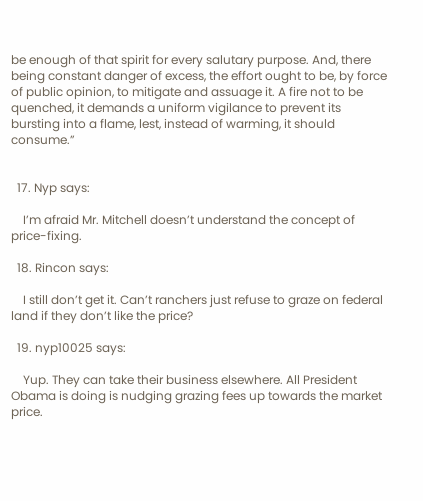be enough of that spirit for every salutary purpose. And, there being constant danger of excess, the effort ought to be, by force of public opinion, to mitigate and assuage it. A fire not to be quenched, it demands a uniform vigilance to prevent its bursting into a flame, lest, instead of warming, it should consume.”


  17. Nyp says:

    I’m afraid Mr. Mitchell doesn’t understand the concept of price-fixing.

  18. Rincon says:

    I still don’t get it. Can’t ranchers just refuse to graze on federal land if they don’t like the price?

  19. nyp10025 says:

    Yup. They can take their business elsewhere. All President Obama is doing is nudging grazing fees up towards the market price.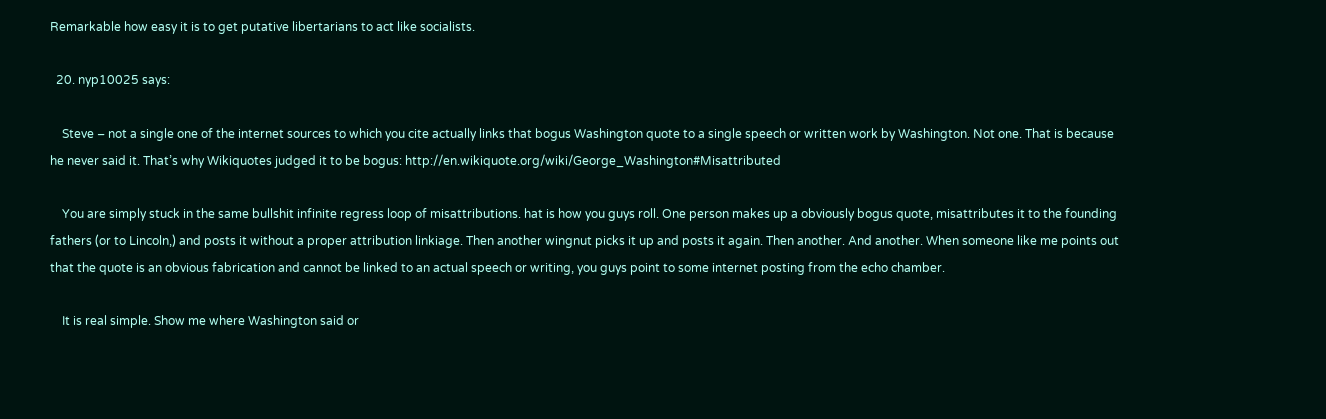Remarkable how easy it is to get putative libertarians to act like socialists.

  20. nyp10025 says:

    Steve – not a single one of the internet sources to which you cite actually links that bogus Washington quote to a single speech or written work by Washington. Not one. That is because he never said it. That’s why Wikiquotes judged it to be bogus: http://en.wikiquote.org/wiki/George_Washington#Misattributed

    You are simply stuck in the same bullshit infinite regress loop of misattributions. hat is how you guys roll. One person makes up a obviously bogus quote, misattributes it to the founding fathers (or to Lincoln,) and posts it without a proper attribution linkiage. Then another wingnut picks it up and posts it again. Then another. And another. When someone like me points out that the quote is an obvious fabrication and cannot be linked to an actual speech or writing, you guys point to some internet posting from the echo chamber.

    It is real simple. Show me where Washington said or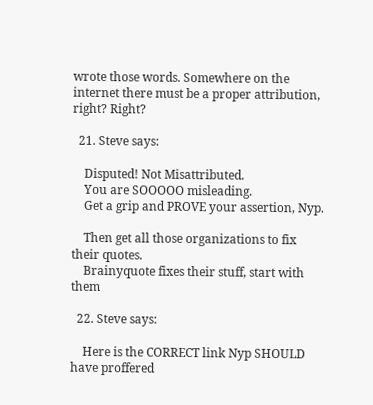wrote those words. Somewhere on the internet there must be a proper attribution, right? Right?

  21. Steve says:

    Disputed! Not Misattributed.
    You are SOOOOO misleading.
    Get a grip and PROVE your assertion, Nyp.

    Then get all those organizations to fix their quotes.
    Brainyquote fixes their stuff, start with them

  22. Steve says:

    Here is the CORRECT link Nyp SHOULD have proffered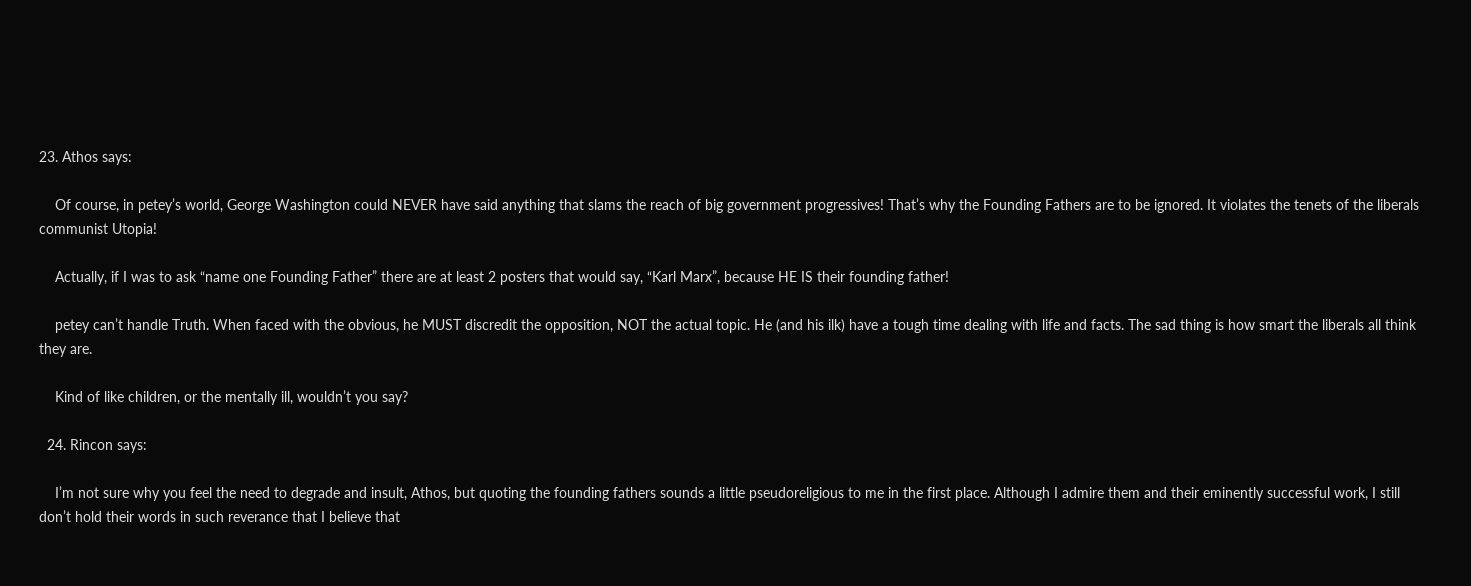23. Athos says:

    Of course, in petey’s world, George Washington could NEVER have said anything that slams the reach of big government progressives! That’s why the Founding Fathers are to be ignored. It violates the tenets of the liberals communist Utopia!

    Actually, if I was to ask “name one Founding Father” there are at least 2 posters that would say, “Karl Marx”, because HE IS their founding father!

    petey can’t handle Truth. When faced with the obvious, he MUST discredit the opposition, NOT the actual topic. He (and his ilk) have a tough time dealing with life and facts. The sad thing is how smart the liberals all think they are.

    Kind of like children, or the mentally ill, wouldn’t you say?

  24. Rincon says:

    I’m not sure why you feel the need to degrade and insult, Athos, but quoting the founding fathers sounds a little pseudoreligious to me in the first place. Although I admire them and their eminently successful work, I still don’t hold their words in such reverance that I believe that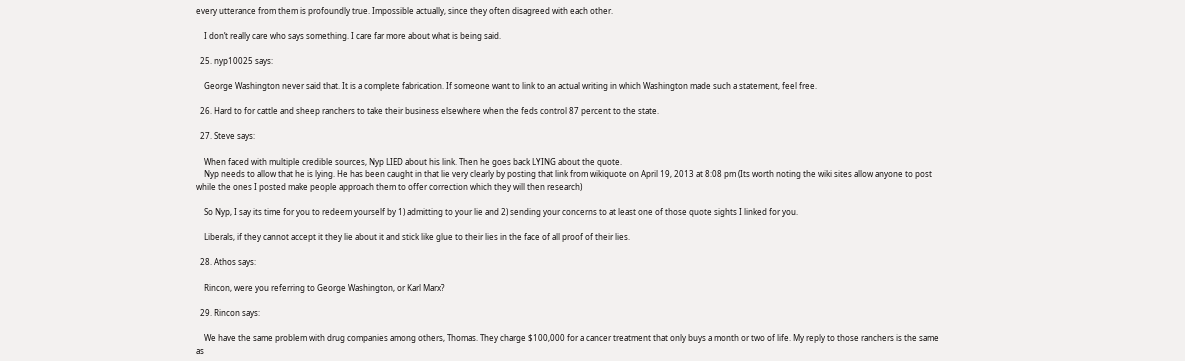every utterance from them is profoundly true. Impossible actually, since they often disagreed with each other.

    I don’t really care who says something. I care far more about what is being said.

  25. nyp10025 says:

    George Washington never said that. It is a complete fabrication. If someone want to link to an actual writing in which Washington made such a statement, feel free.

  26. Hard to for cattle and sheep ranchers to take their business elsewhere when the feds control 87 percent to the state.

  27. Steve says:

    When faced with multiple credible sources, Nyp LIED about his link. Then he goes back LYING about the quote.
    Nyp needs to allow that he is lying. He has been caught in that lie very clearly by posting that link from wikiquote on April 19, 2013 at 8:08 pm (Its worth noting the wiki sites allow anyone to post while the ones I posted make people approach them to offer correction which they will then research)

    So Nyp, I say its time for you to redeem yourself by 1) admitting to your lie and 2) sending your concerns to at least one of those quote sights I linked for you.

    Liberals, if they cannot accept it they lie about it and stick like glue to their lies in the face of all proof of their lies.

  28. Athos says:

    Rincon, were you referring to George Washington, or Karl Marx?

  29. Rincon says:

    We have the same problem with drug companies among others, Thomas. They charge $100,000 for a cancer treatment that only buys a month or two of life. My reply to those ranchers is the same as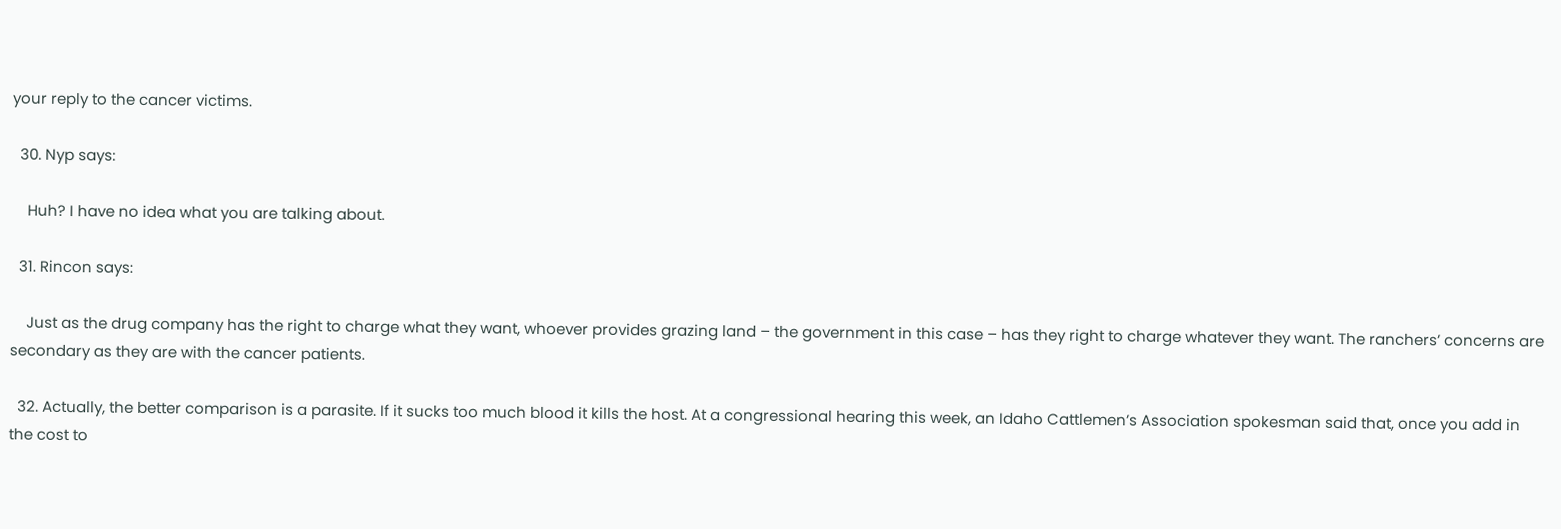your reply to the cancer victims.

  30. Nyp says:

    Huh? I have no idea what you are talking about.

  31. Rincon says:

    Just as the drug company has the right to charge what they want, whoever provides grazing land – the government in this case – has they right to charge whatever they want. The ranchers’ concerns are secondary as they are with the cancer patients.

  32. Actually, the better comparison is a parasite. If it sucks too much blood it kills the host. At a congressional hearing this week, an Idaho Cattlemen’s Association spokesman said that, once you add in the cost to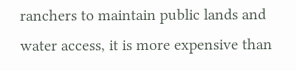ranchers to maintain public lands and water access, it is more expensive than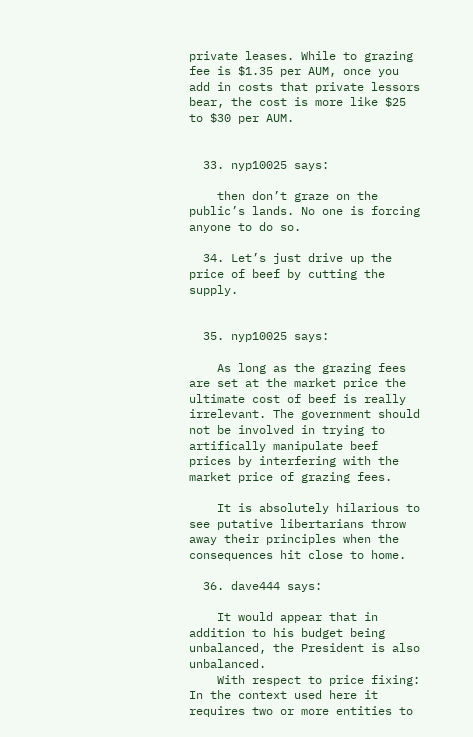private leases. While to grazing fee is $1.35 per AUM, once you add in costs that private lessors bear, the cost is more like $25 to $30 per AUM.


  33. nyp10025 says:

    then don’t graze on the public’s lands. No one is forcing anyone to do so.

  34. Let’s just drive up the price of beef by cutting the supply.


  35. nyp10025 says:

    As long as the grazing fees are set at the market price the ultimate cost of beef is really irrelevant. The government should not be involved in trying to artifically manipulate beef prices by interfering with the market price of grazing fees.

    It is absolutely hilarious to see putative libertarians throw away their principles when the consequences hit close to home.

  36. dave444 says:

    It would appear that in addition to his budget being unbalanced, the President is also unbalanced.
    With respect to price fixing: In the context used here it requires two or more entities to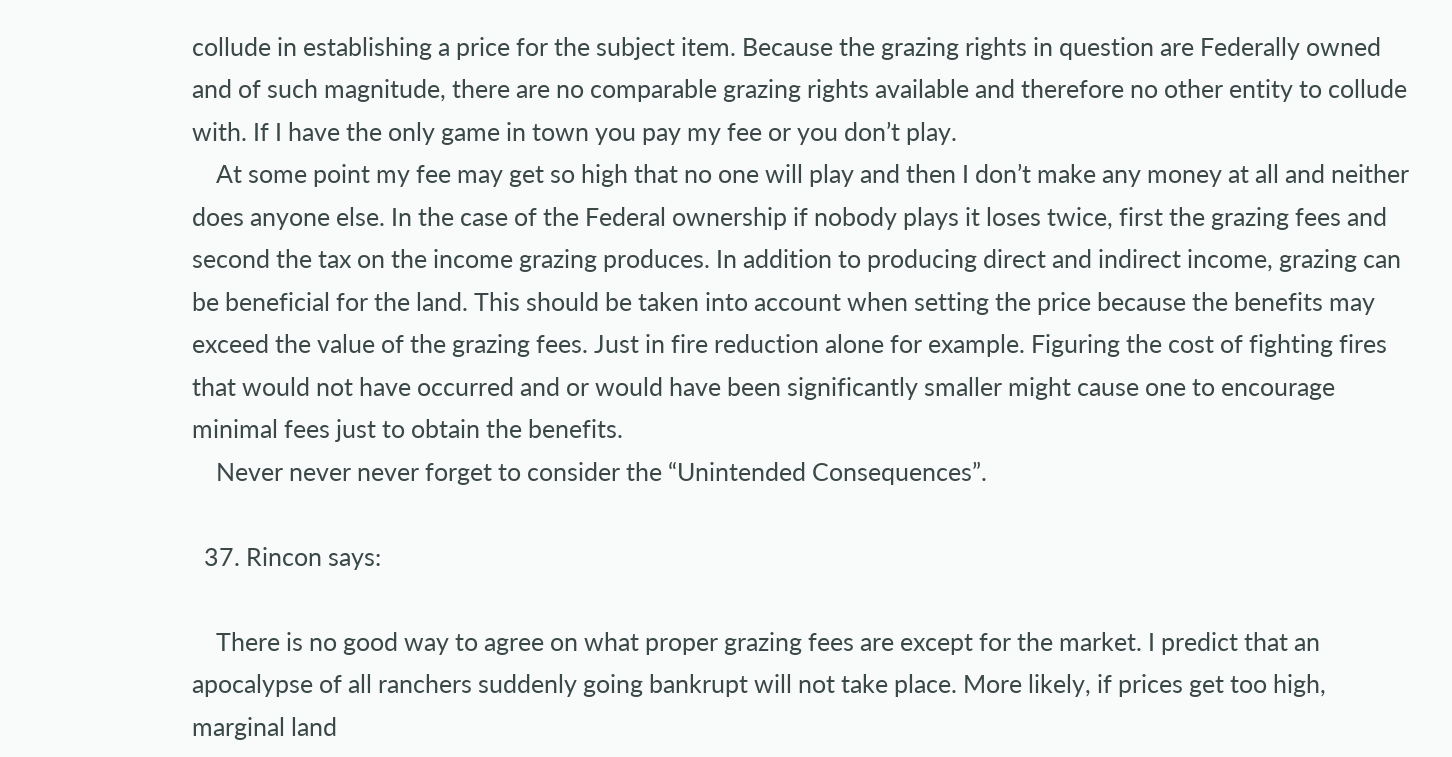collude in establishing a price for the subject item. Because the grazing rights in question are Federally owned and of such magnitude, there are no comparable grazing rights available and therefore no other entity to collude with. If I have the only game in town you pay my fee or you don’t play.
    At some point my fee may get so high that no one will play and then I don’t make any money at all and neither does anyone else. In the case of the Federal ownership if nobody plays it loses twice, first the grazing fees and second the tax on the income grazing produces. In addition to producing direct and indirect income, grazing can be beneficial for the land. This should be taken into account when setting the price because the benefits may exceed the value of the grazing fees. Just in fire reduction alone for example. Figuring the cost of fighting fires that would not have occurred and or would have been significantly smaller might cause one to encourage minimal fees just to obtain the benefits.
    Never never never forget to consider the “Unintended Consequences”.

  37. Rincon says:

    There is no good way to agree on what proper grazing fees are except for the market. I predict that an apocalypse of all ranchers suddenly going bankrupt will not take place. More likely, if prices get too high, marginal land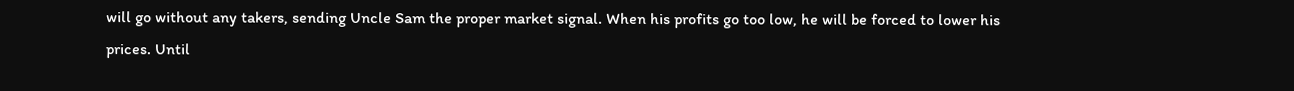will go without any takers, sending Uncle Sam the proper market signal. When his profits go too low, he will be forced to lower his prices. Until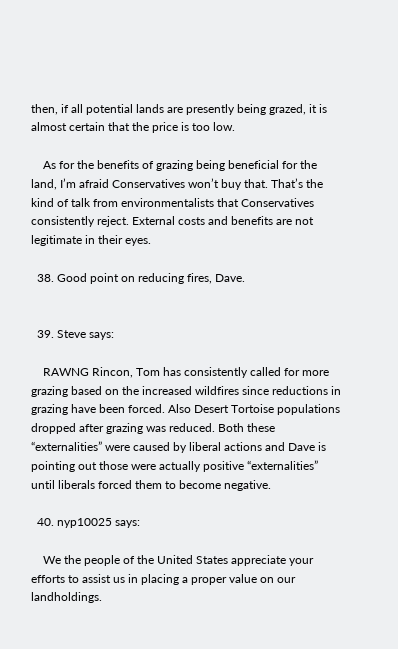then, if all potential lands are presently being grazed, it is almost certain that the price is too low.

    As for the benefits of grazing being beneficial for the land, I’m afraid Conservatives won’t buy that. That’s the kind of talk from environmentalists that Conservatives consistently reject. External costs and benefits are not legitimate in their eyes.

  38. Good point on reducing fires, Dave.


  39. Steve says:

    RAWNG Rincon, Tom has consistently called for more grazing based on the increased wildfires since reductions in grazing have been forced. Also Desert Tortoise populations dropped after grazing was reduced. Both these “externalities” were caused by liberal actions and Dave is pointing out those were actually positive “externalities” until liberals forced them to become negative.

  40. nyp10025 says:

    We the people of the United States appreciate your efforts to assist us in placing a proper value on our landholdings.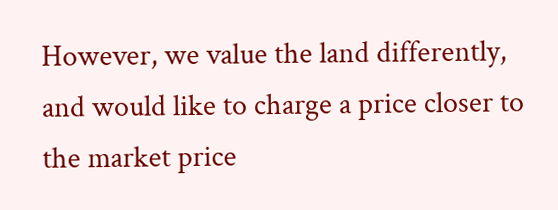However, we value the land differently, and would like to charge a price closer to the market price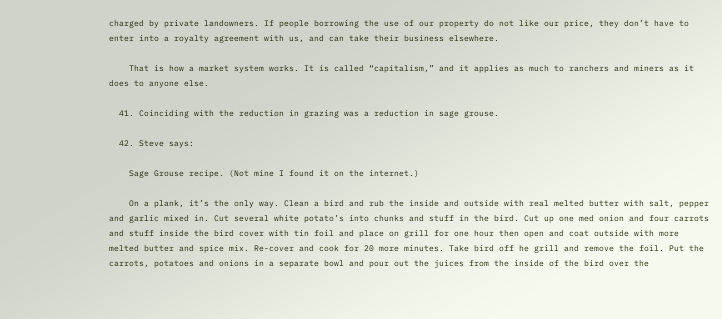charged by private landowners. If people borrowing the use of our property do not like our price, they don’t have to enter into a royalty agreement with us, and can take their business elsewhere.

    That is how a market system works. It is called “capitalism,” and it applies as much to ranchers and miners as it does to anyone else.

  41. Coinciding with the reduction in grazing was a reduction in sage grouse.

  42. Steve says:

    Sage Grouse recipe. (Not mine I found it on the internet.)

    On a plank, it’s the only way. Clean a bird and rub the inside and outside with real melted butter with salt, pepper and garlic mixed in. Cut several white potato’s into chunks and stuff in the bird. Cut up one med onion and four carrots and stuff inside the bird cover with tin foil and place on grill for one hour then open and coat outside with more melted butter and spice mix. Re-cover and cook for 20 more minutes. Take bird off he grill and remove the foil. Put the carrots, potatoes and onions in a separate bowl and pour out the juices from the inside of the bird over the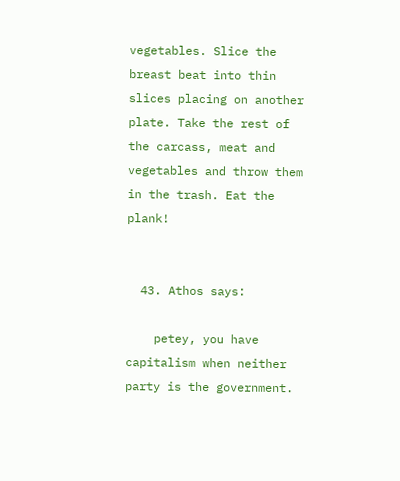vegetables. Slice the breast beat into thin slices placing on another plate. Take the rest of the carcass, meat and vegetables and throw them in the trash. Eat the plank!


  43. Athos says:

    petey, you have capitalism when neither party is the government.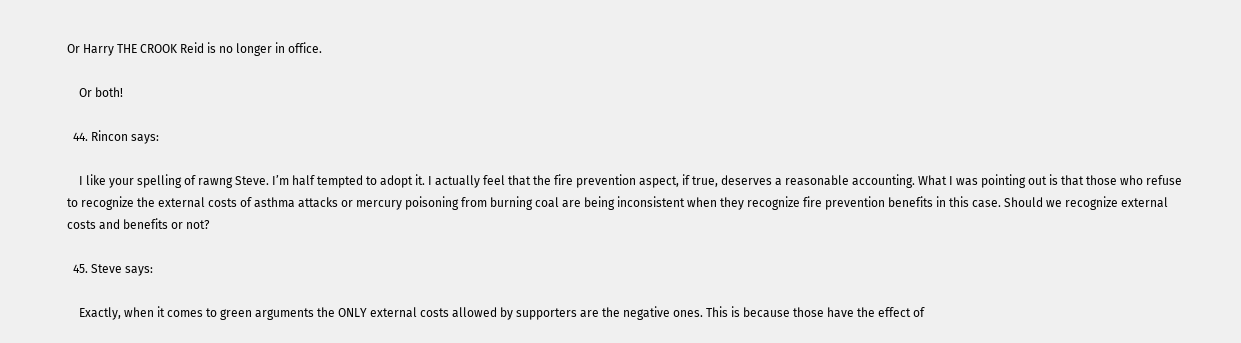Or Harry THE CROOK Reid is no longer in office.

    Or both!

  44. Rincon says:

    I like your spelling of rawng Steve. I’m half tempted to adopt it. I actually feel that the fire prevention aspect, if true, deserves a reasonable accounting. What I was pointing out is that those who refuse to recognize the external costs of asthma attacks or mercury poisoning from burning coal are being inconsistent when they recognize fire prevention benefits in this case. Should we recognize external costs and benefits or not?

  45. Steve says:

    Exactly, when it comes to green arguments the ONLY external costs allowed by supporters are the negative ones. This is because those have the effect of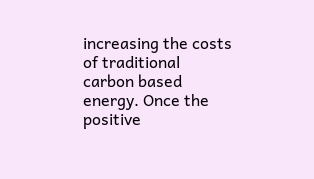increasing the costs of traditional carbon based energy. Once the positive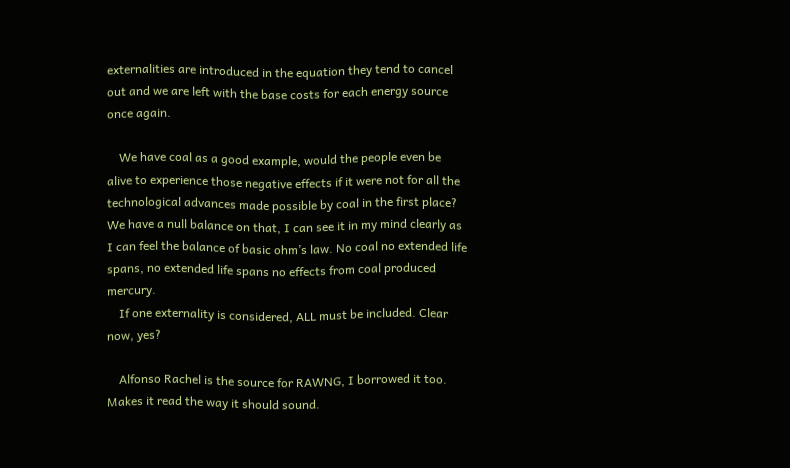externalities are introduced in the equation they tend to cancel out and we are left with the base costs for each energy source once again.

    We have coal as a good example, would the people even be alive to experience those negative effects if it were not for all the technological advances made possible by coal in the first place? We have a null balance on that, I can see it in my mind clearly as I can feel the balance of basic ohm’s law. No coal no extended life spans, no extended life spans no effects from coal produced mercury.
    If one externality is considered, ALL must be included. Clear now, yes?

    Alfonso Rachel is the source for RAWNG, I borrowed it too. Makes it read the way it should sound.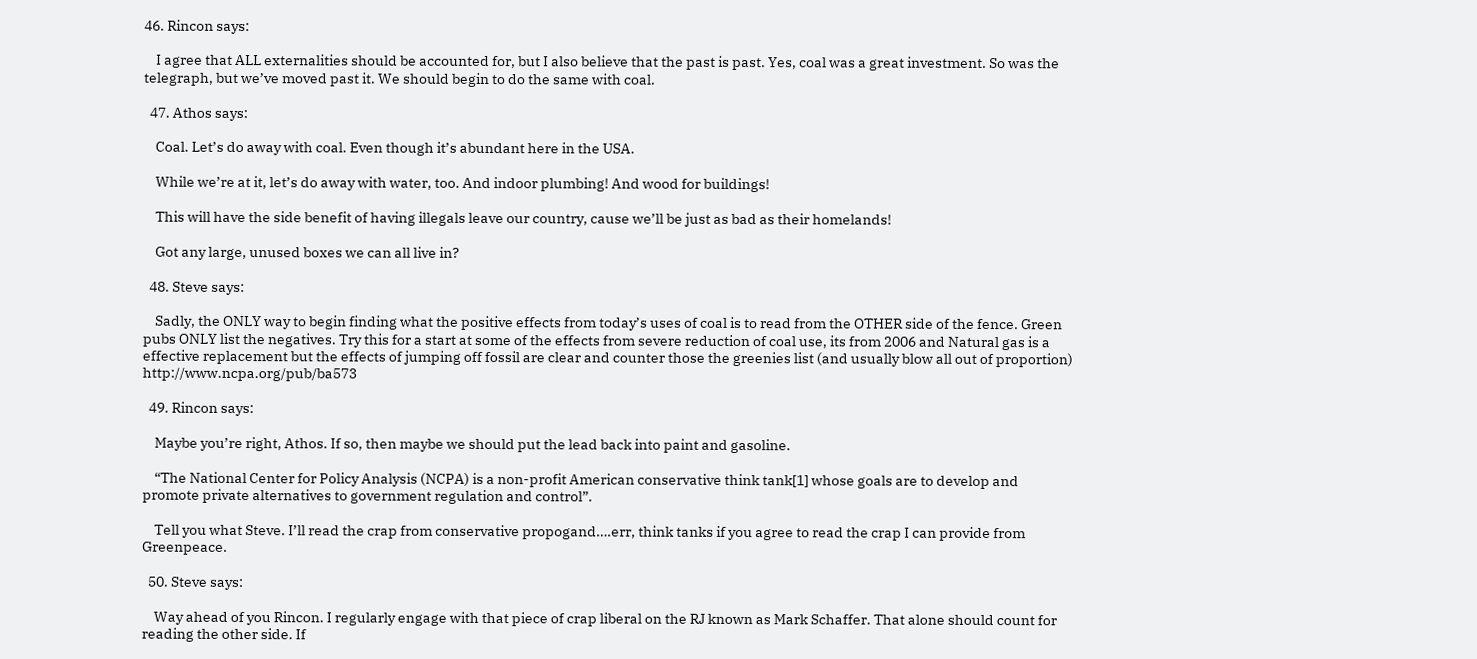46. Rincon says:

    I agree that ALL externalities should be accounted for, but I also believe that the past is past. Yes, coal was a great investment. So was the telegraph, but we’ve moved past it. We should begin to do the same with coal.

  47. Athos says:

    Coal. Let’s do away with coal. Even though it’s abundant here in the USA.

    While we’re at it, let’s do away with water, too. And indoor plumbing! And wood for buildings!

    This will have the side benefit of having illegals leave our country, cause we’ll be just as bad as their homelands!

    Got any large, unused boxes we can all live in?

  48. Steve says:

    Sadly, the ONLY way to begin finding what the positive effects from today’s uses of coal is to read from the OTHER side of the fence. Green pubs ONLY list the negatives. Try this for a start at some of the effects from severe reduction of coal use, its from 2006 and Natural gas is a effective replacement but the effects of jumping off fossil are clear and counter those the greenies list (and usually blow all out of proportion) http://www.ncpa.org/pub/ba573

  49. Rincon says:

    Maybe you’re right, Athos. If so, then maybe we should put the lead back into paint and gasoline.

    “The National Center for Policy Analysis (NCPA) is a non-profit American conservative think tank[1] whose goals are to develop and promote private alternatives to government regulation and control”.

    Tell you what Steve. I’ll read the crap from conservative propogand….err, think tanks if you agree to read the crap I can provide from Greenpeace.

  50. Steve says:

    Way ahead of you Rincon. I regularly engage with that piece of crap liberal on the RJ known as Mark Schaffer. That alone should count for reading the other side. If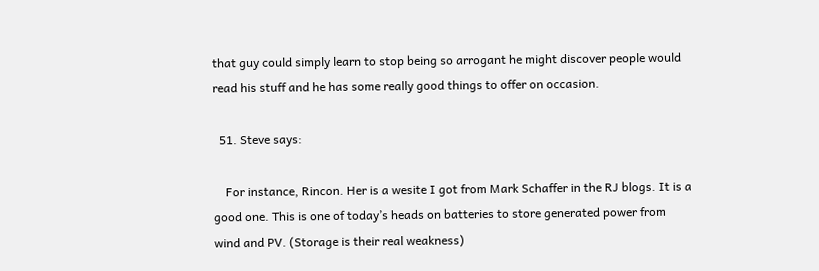that guy could simply learn to stop being so arrogant he might discover people would read his stuff and he has some really good things to offer on occasion.

  51. Steve says:

    For instance, Rincon. Her is a wesite I got from Mark Schaffer in the RJ blogs. It is a good one. This is one of today’s heads on batteries to store generated power from wind and PV. (Storage is their real weakness)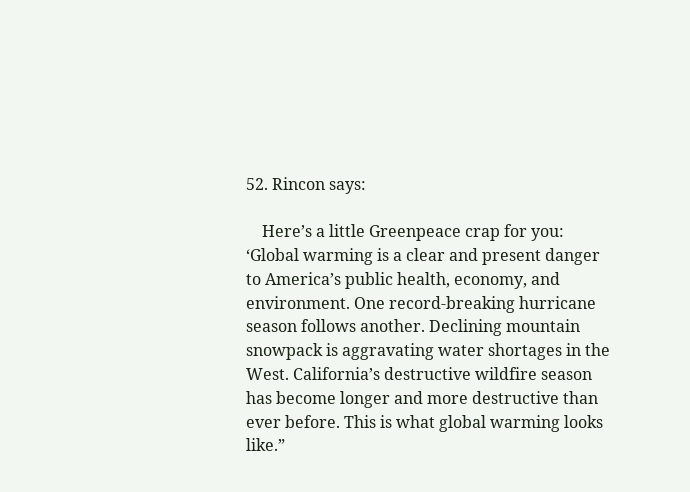52. Rincon says:

    Here’s a little Greenpeace crap for you: ‘Global warming is a clear and present danger to America’s public health, economy, and environment. One record-breaking hurricane season follows another. Declining mountain snowpack is aggravating water shortages in the West. California’s destructive wildfire season has become longer and more destructive than ever before. This is what global warming looks like.”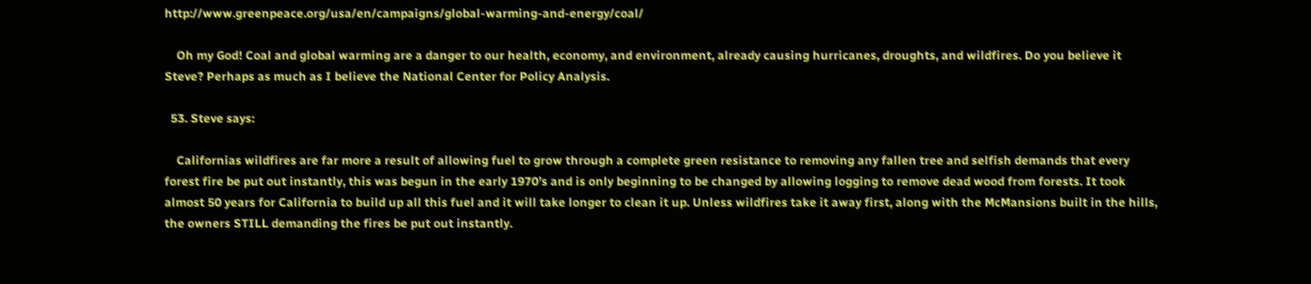http://www.greenpeace.org/usa/en/campaigns/global-warming-and-energy/coal/

    Oh my God! Coal and global warming are a danger to our health, economy, and environment, already causing hurricanes, droughts, and wildfires. Do you believe it Steve? Perhaps as much as I believe the National Center for Policy Analysis.

  53. Steve says:

    Californias wildfires are far more a result of allowing fuel to grow through a complete green resistance to removing any fallen tree and selfish demands that every forest fire be put out instantly, this was begun in the early 1970’s and is only beginning to be changed by allowing logging to remove dead wood from forests. It took almost 50 years for California to build up all this fuel and it will take longer to clean it up. Unless wildfires take it away first, along with the McMansions built in the hills, the owners STILL demanding the fires be put out instantly.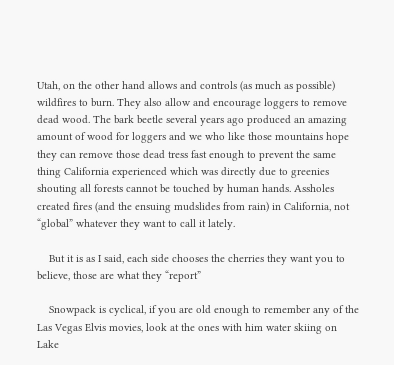Utah, on the other hand allows and controls (as much as possible) wildfires to burn. They also allow and encourage loggers to remove dead wood. The bark beetle several years ago produced an amazing amount of wood for loggers and we who like those mountains hope they can remove those dead tress fast enough to prevent the same thing California experienced which was directly due to greenies shouting all forests cannot be touched by human hands. Assholes created fires (and the ensuing mudslides from rain) in California, not “global” whatever they want to call it lately.

    But it is as I said, each side chooses the cherries they want you to believe, those are what they “report”

    Snowpack is cyclical, if you are old enough to remember any of the Las Vegas Elvis movies, look at the ones with him water skiing on Lake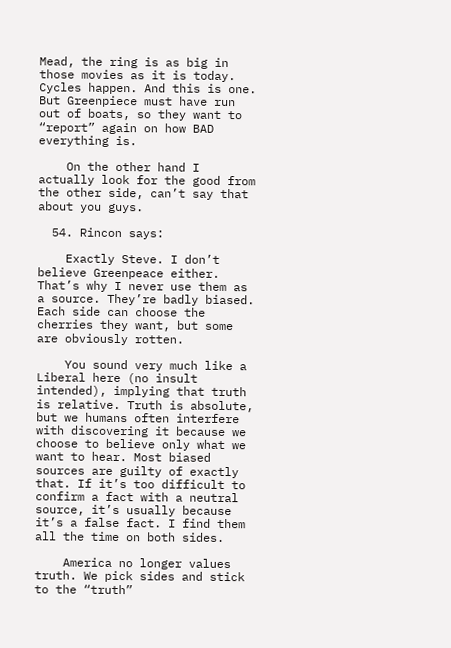Mead, the ring is as big in those movies as it is today. Cycles happen. And this is one. But Greenpiece must have run out of boats, so they want to “report” again on how BAD everything is.

    On the other hand I actually look for the good from the other side, can’t say that about you guys.

  54. Rincon says:

    Exactly Steve. I don’t believe Greenpeace either. That’s why I never use them as a source. They’re badly biased. Each side can choose the cherries they want, but some are obviously rotten.

    You sound very much like a Liberal here (no insult intended), implying that truth is relative. Truth is absolute, but we humans often interfere with discovering it because we choose to believe only what we want to hear. Most biased sources are guilty of exactly that. If it’s too difficult to confirm a fact with a neutral source, it’s usually because it’s a false fact. I find them all the time on both sides.

    America no longer values truth. We pick sides and stick to the “truth”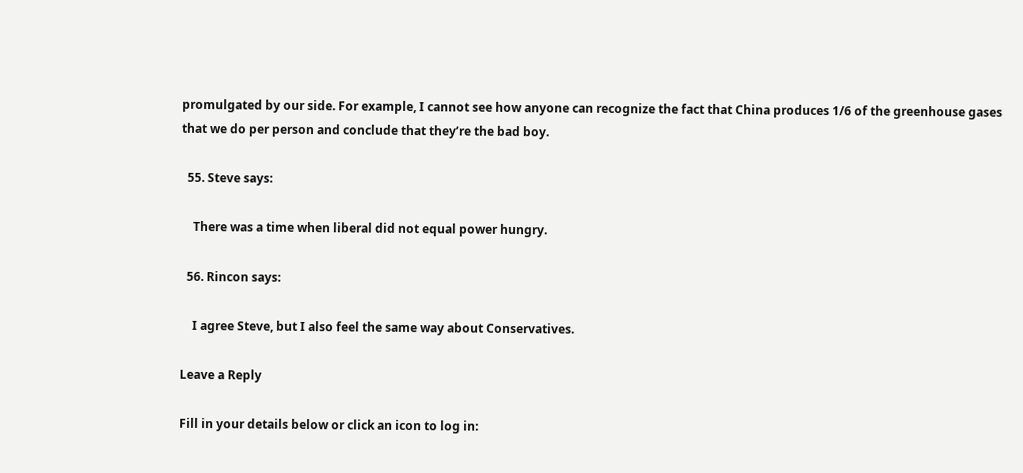promulgated by our side. For example, I cannot see how anyone can recognize the fact that China produces 1/6 of the greenhouse gases that we do per person and conclude that they’re the bad boy.

  55. Steve says:

    There was a time when liberal did not equal power hungry.

  56. Rincon says:

    I agree Steve, but I also feel the same way about Conservatives.

Leave a Reply

Fill in your details below or click an icon to log in: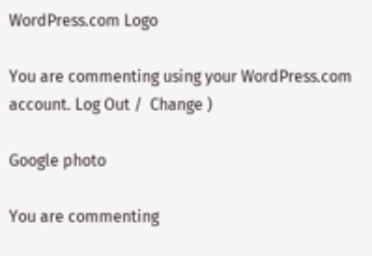WordPress.com Logo

You are commenting using your WordPress.com account. Log Out /  Change )

Google photo

You are commenting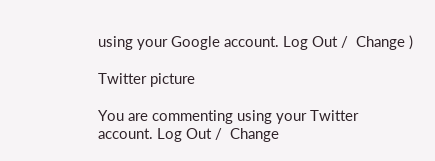using your Google account. Log Out /  Change )

Twitter picture

You are commenting using your Twitter account. Log Out /  Change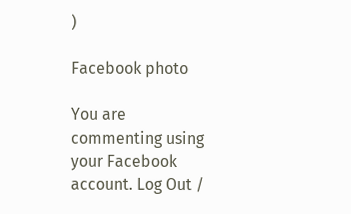)

Facebook photo

You are commenting using your Facebook account. Log Out /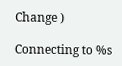Change )

Connecting to %s